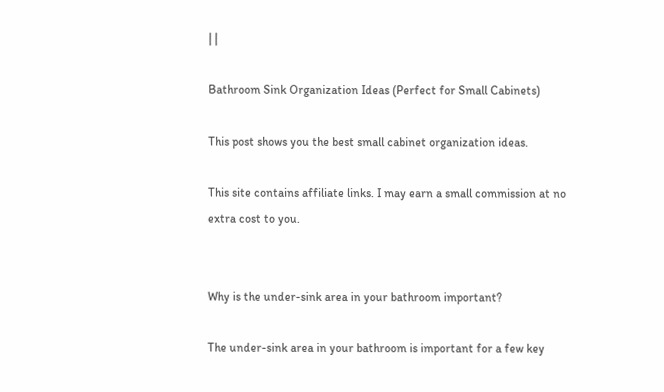| |

Bathroom Sink Organization Ideas (Perfect for Small Cabinets)

This post shows you the best small cabinet organization ideas.

This site contains affiliate links. I may earn a small commission at no extra cost to you.


Why is the under-sink area in your bathroom important?

The under-sink area in your bathroom is important for a few key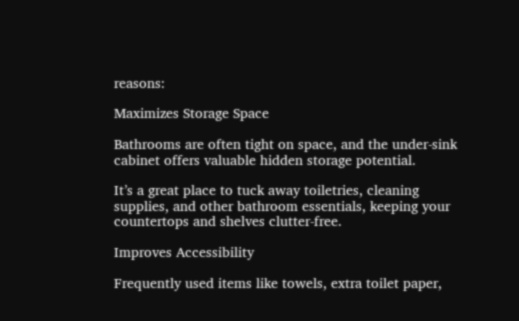reasons:

Maximizes Storage Space

Bathrooms are often tight on space, and the under-sink cabinet offers valuable hidden storage potential.

It’s a great place to tuck away toiletries, cleaning supplies, and other bathroom essentials, keeping your countertops and shelves clutter-free.

Improves Accessibility

Frequently used items like towels, extra toilet paper,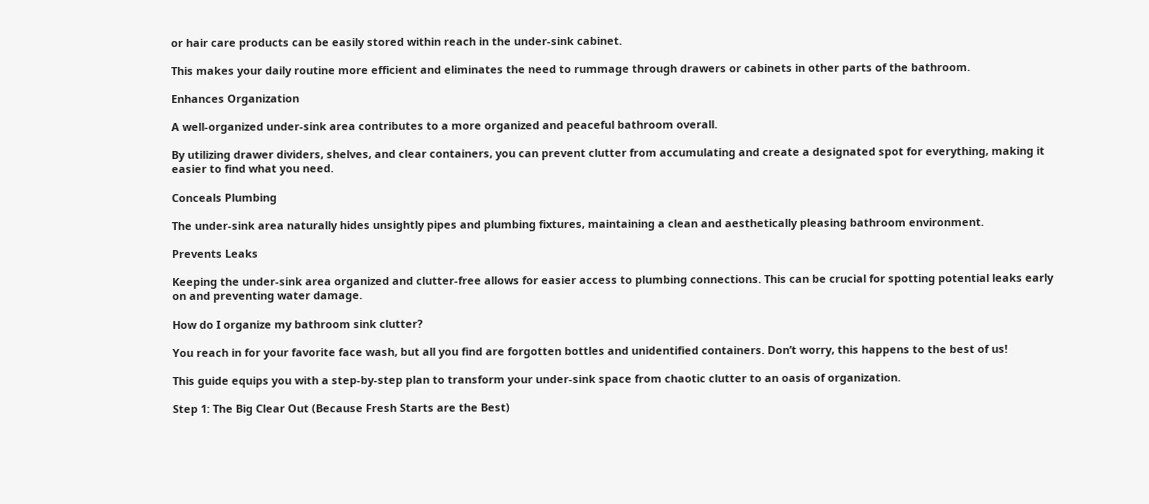or hair care products can be easily stored within reach in the under-sink cabinet.

This makes your daily routine more efficient and eliminates the need to rummage through drawers or cabinets in other parts of the bathroom.

Enhances Organization

A well-organized under-sink area contributes to a more organized and peaceful bathroom overall.

By utilizing drawer dividers, shelves, and clear containers, you can prevent clutter from accumulating and create a designated spot for everything, making it easier to find what you need.

Conceals Plumbing

The under-sink area naturally hides unsightly pipes and plumbing fixtures, maintaining a clean and aesthetically pleasing bathroom environment.

Prevents Leaks

Keeping the under-sink area organized and clutter-free allows for easier access to plumbing connections. This can be crucial for spotting potential leaks early on and preventing water damage.

How do I organize my bathroom sink clutter?

You reach in for your favorite face wash, but all you find are forgotten bottles and unidentified containers. Don’t worry, this happens to the best of us!

This guide equips you with a step-by-step plan to transform your under-sink space from chaotic clutter to an oasis of organization.

Step 1: The Big Clear Out (Because Fresh Starts are the Best)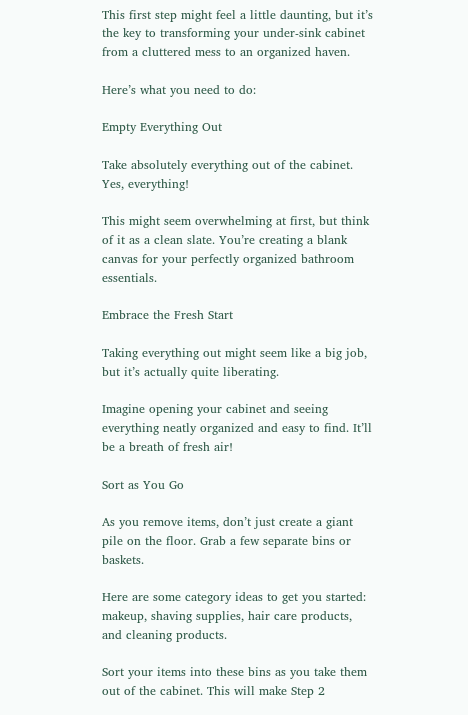This first step might feel a little daunting, but it’s the key to transforming your under-sink cabinet from a cluttered mess to an organized haven.

Here’s what you need to do:

Empty Everything Out

Take absolutely everything out of the cabinet. Yes, everything!

This might seem overwhelming at first, but think of it as a clean slate. You’re creating a blank canvas for your perfectly organized bathroom essentials.

Embrace the Fresh Start

Taking everything out might seem like a big job, but it’s actually quite liberating.

Imagine opening your cabinet and seeing everything neatly organized and easy to find. It’ll be a breath of fresh air!

Sort as You Go

As you remove items, don’t just create a giant pile on the floor. Grab a few separate bins or baskets.

Here are some category ideas to get you started: makeup, shaving supplies, hair care products, and cleaning products.

Sort your items into these bins as you take them out of the cabinet. This will make Step 2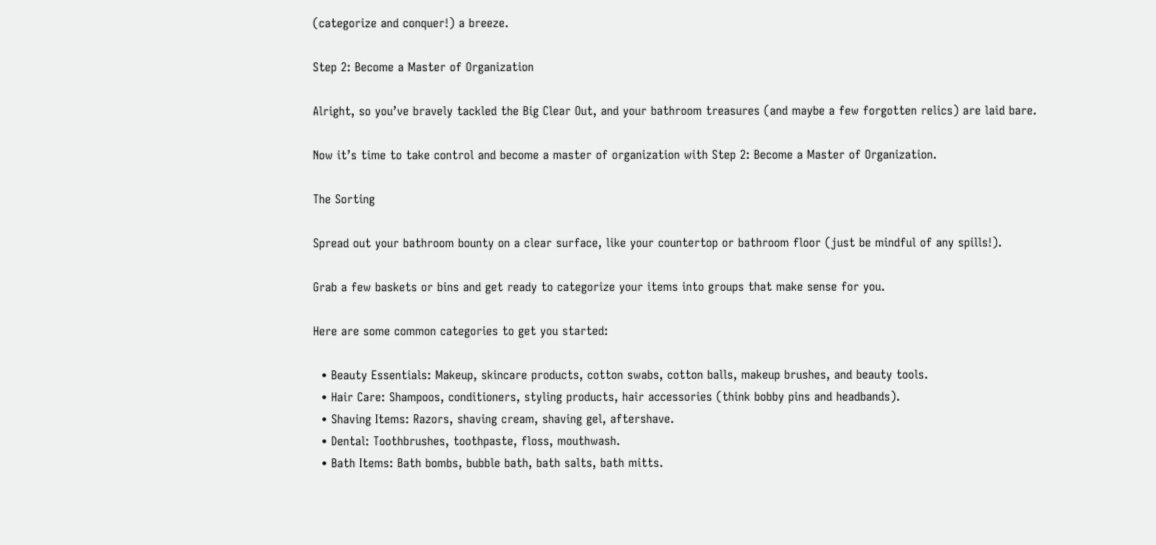(categorize and conquer!) a breeze.

Step 2: Become a Master of Organization

Alright, so you’ve bravely tackled the Big Clear Out, and your bathroom treasures (and maybe a few forgotten relics) are laid bare.

Now it’s time to take control and become a master of organization with Step 2: Become a Master of Organization.

The Sorting

Spread out your bathroom bounty on a clear surface, like your countertop or bathroom floor (just be mindful of any spills!).

Grab a few baskets or bins and get ready to categorize your items into groups that make sense for you.

Here are some common categories to get you started:

  • Beauty Essentials: Makeup, skincare products, cotton swabs, cotton balls, makeup brushes, and beauty tools.
  • Hair Care: Shampoos, conditioners, styling products, hair accessories (think bobby pins and headbands).
  • Shaving Items: Razors, shaving cream, shaving gel, aftershave.
  • Dental: Toothbrushes, toothpaste, floss, mouthwash.
  • Bath Items: Bath bombs, bubble bath, bath salts, bath mitts.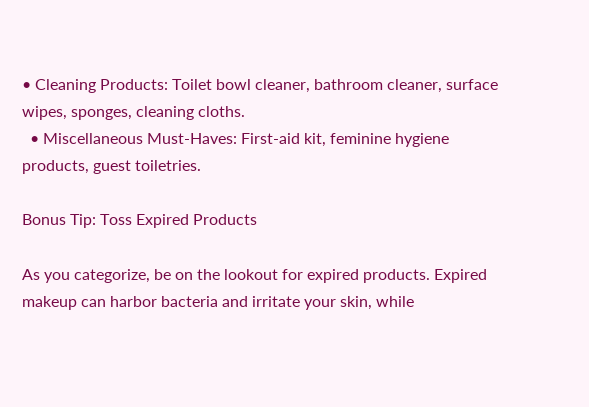• Cleaning Products: Toilet bowl cleaner, bathroom cleaner, surface wipes, sponges, cleaning cloths.
  • Miscellaneous Must-Haves: First-aid kit, feminine hygiene products, guest toiletries.

Bonus Tip: Toss Expired Products

As you categorize, be on the lookout for expired products. Expired makeup can harbor bacteria and irritate your skin, while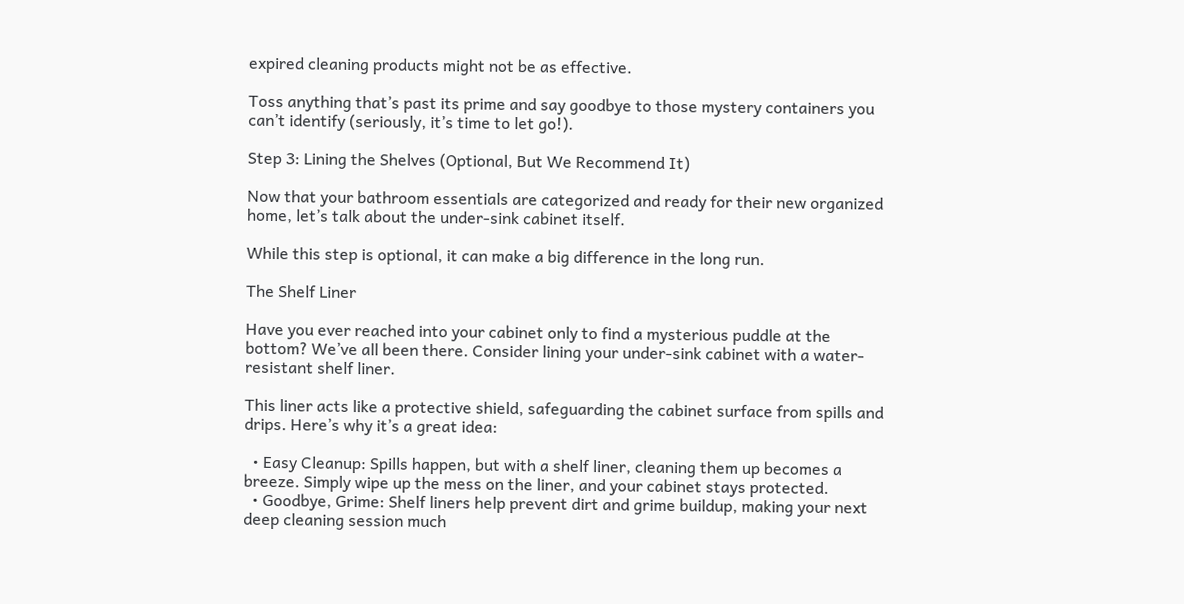expired cleaning products might not be as effective.

Toss anything that’s past its prime and say goodbye to those mystery containers you can’t identify (seriously, it’s time to let go!).

Step 3: Lining the Shelves (Optional, But We Recommend It)

Now that your bathroom essentials are categorized and ready for their new organized home, let’s talk about the under-sink cabinet itself.

While this step is optional, it can make a big difference in the long run.

The Shelf Liner

Have you ever reached into your cabinet only to find a mysterious puddle at the bottom? We’ve all been there. Consider lining your under-sink cabinet with a water-resistant shelf liner.

This liner acts like a protective shield, safeguarding the cabinet surface from spills and drips. Here’s why it’s a great idea:

  • Easy Cleanup: Spills happen, but with a shelf liner, cleaning them up becomes a breeze. Simply wipe up the mess on the liner, and your cabinet stays protected.
  • Goodbye, Grime: Shelf liners help prevent dirt and grime buildup, making your next deep cleaning session much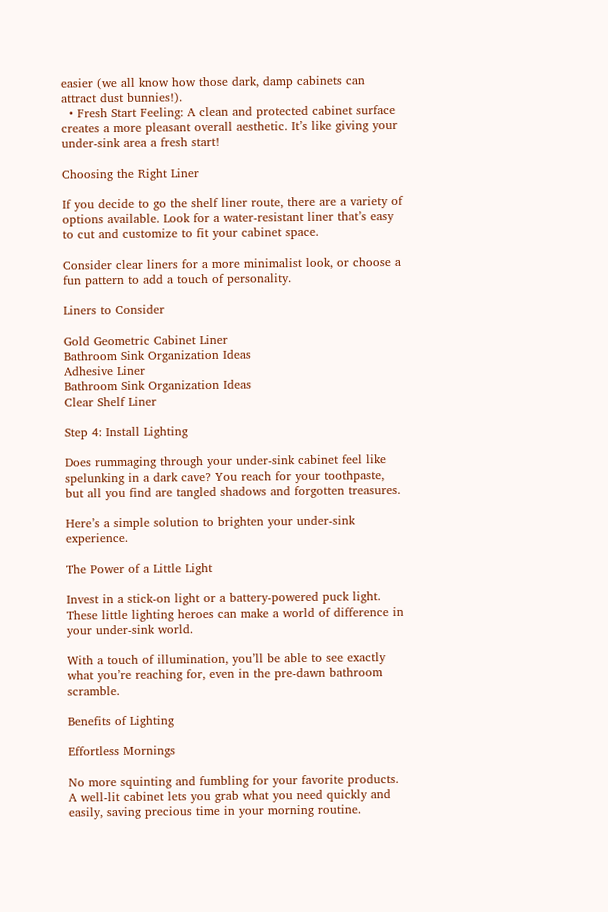easier (we all know how those dark, damp cabinets can attract dust bunnies!).
  • Fresh Start Feeling: A clean and protected cabinet surface creates a more pleasant overall aesthetic. It’s like giving your under-sink area a fresh start!

Choosing the Right Liner

If you decide to go the shelf liner route, there are a variety of options available. Look for a water-resistant liner that’s easy to cut and customize to fit your cabinet space.

Consider clear liners for a more minimalist look, or choose a fun pattern to add a touch of personality.

Liners to Consider

Gold Geometric Cabinet Liner
Bathroom Sink Organization Ideas
Adhesive Liner
Bathroom Sink Organization Ideas
Clear Shelf Liner

Step 4: Install Lighting

Does rummaging through your under-sink cabinet feel like spelunking in a dark cave? You reach for your toothpaste, but all you find are tangled shadows and forgotten treasures.

Here’s a simple solution to brighten your under-sink experience.

The Power of a Little Light

Invest in a stick-on light or a battery-powered puck light. These little lighting heroes can make a world of difference in your under-sink world.

With a touch of illumination, you’ll be able to see exactly what you’re reaching for, even in the pre-dawn bathroom scramble.

Benefits of Lighting

Effortless Mornings

No more squinting and fumbling for your favorite products. A well-lit cabinet lets you grab what you need quickly and easily, saving precious time in your morning routine.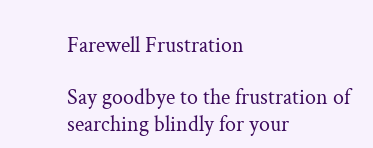Farewell Frustration

Say goodbye to the frustration of searching blindly for your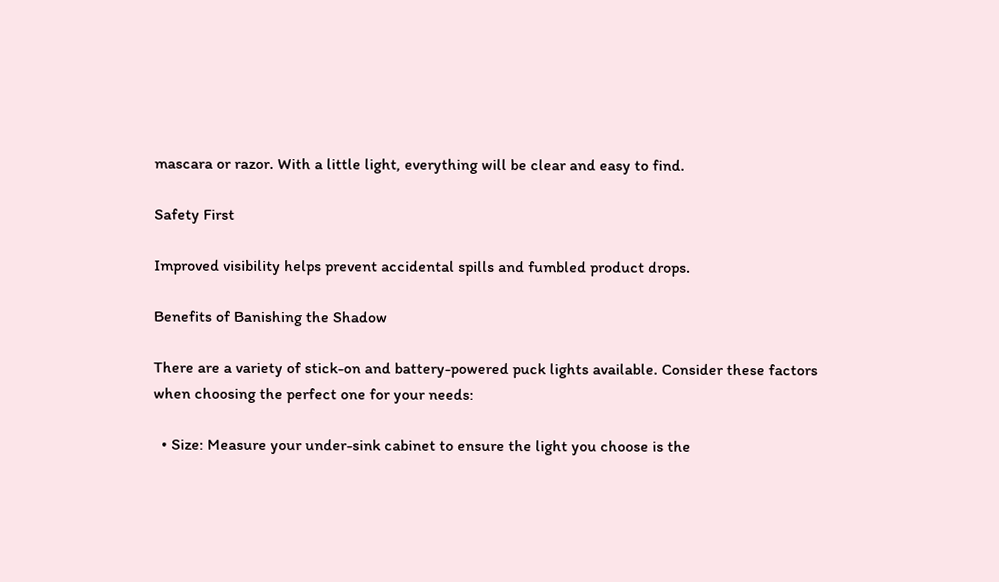mascara or razor. With a little light, everything will be clear and easy to find.

Safety First

Improved visibility helps prevent accidental spills and fumbled product drops.

Benefits of Banishing the Shadow

There are a variety of stick-on and battery-powered puck lights available. Consider these factors when choosing the perfect one for your needs:

  • Size: Measure your under-sink cabinet to ensure the light you choose is the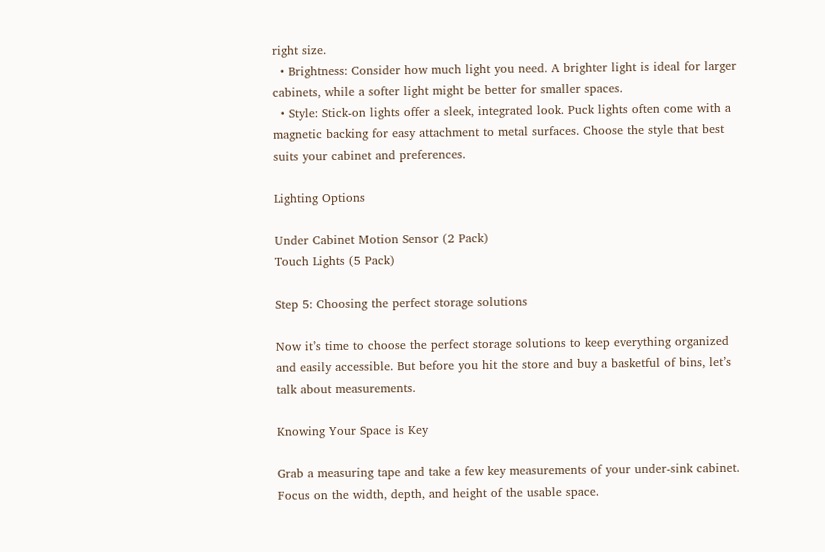right size.
  • Brightness: Consider how much light you need. A brighter light is ideal for larger cabinets, while a softer light might be better for smaller spaces.
  • Style: Stick-on lights offer a sleek, integrated look. Puck lights often come with a magnetic backing for easy attachment to metal surfaces. Choose the style that best suits your cabinet and preferences.

Lighting Options

Under Cabinet Motion Sensor (2 Pack)
Touch Lights (5 Pack)

Step 5: Choosing the perfect storage solutions

Now it’s time to choose the perfect storage solutions to keep everything organized and easily accessible. But before you hit the store and buy a basketful of bins, let’s talk about measurements.

Knowing Your Space is Key

Grab a measuring tape and take a few key measurements of your under-sink cabinet. Focus on the width, depth, and height of the usable space.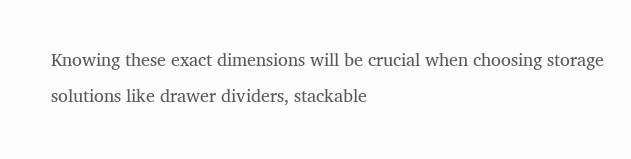Knowing these exact dimensions will be crucial when choosing storage solutions like drawer dividers, stackable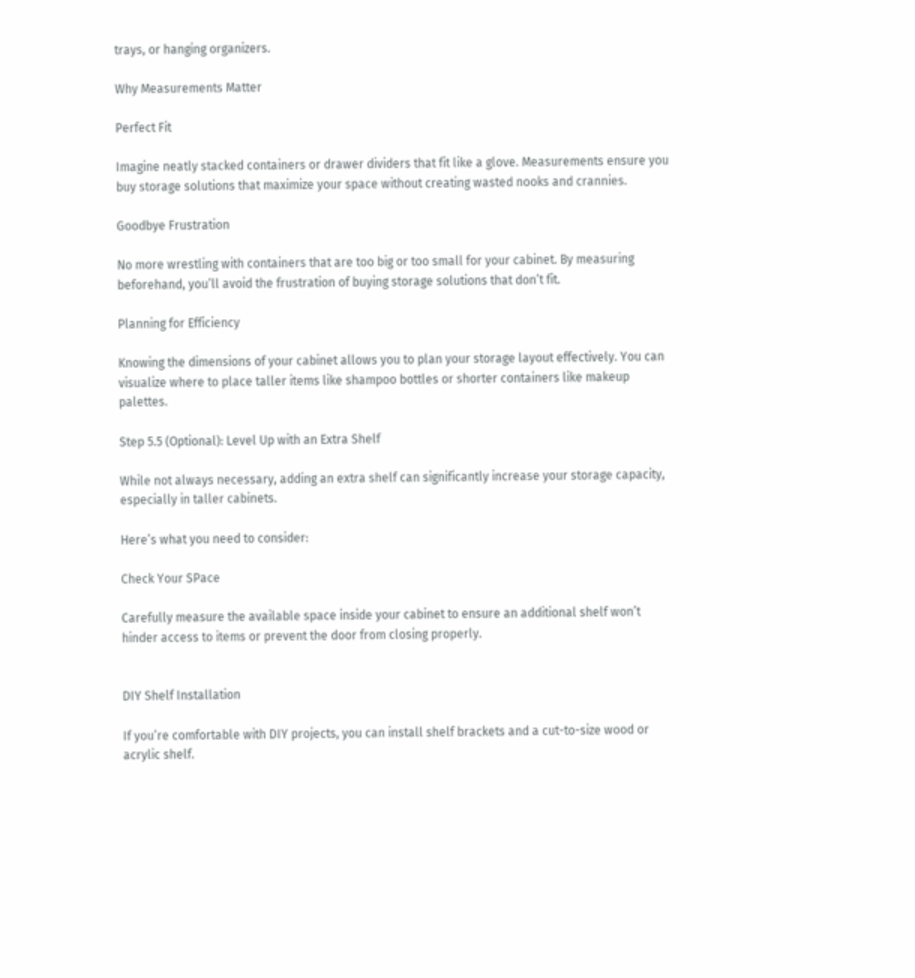trays, or hanging organizers.

Why Measurements Matter

Perfect Fit

Imagine neatly stacked containers or drawer dividers that fit like a glove. Measurements ensure you buy storage solutions that maximize your space without creating wasted nooks and crannies.

Goodbye Frustration

No more wrestling with containers that are too big or too small for your cabinet. By measuring beforehand, you’ll avoid the frustration of buying storage solutions that don’t fit.

Planning for Efficiency

Knowing the dimensions of your cabinet allows you to plan your storage layout effectively. You can visualize where to place taller items like shampoo bottles or shorter containers like makeup palettes.

Step 5.5 (Optional): Level Up with an Extra Shelf

While not always necessary, adding an extra shelf can significantly increase your storage capacity, especially in taller cabinets.

Here’s what you need to consider:

Check Your SPace

Carefully measure the available space inside your cabinet to ensure an additional shelf won’t hinder access to items or prevent the door from closing properly.


DIY Shelf Installation

If you’re comfortable with DIY projects, you can install shelf brackets and a cut-to-size wood or acrylic shelf.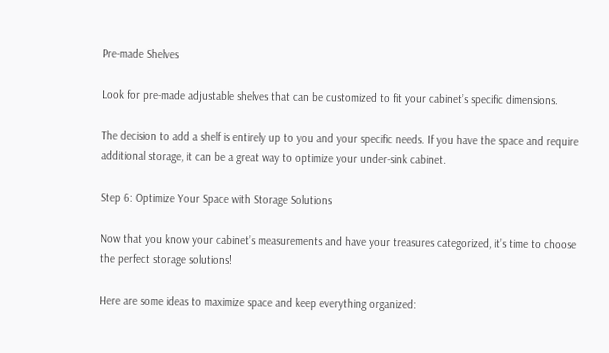Pre-made Shelves

Look for pre-made adjustable shelves that can be customized to fit your cabinet’s specific dimensions.

The decision to add a shelf is entirely up to you and your specific needs. If you have the space and require additional storage, it can be a great way to optimize your under-sink cabinet.

Step 6: Optimize Your Space with Storage Solutions

Now that you know your cabinet’s measurements and have your treasures categorized, it’s time to choose the perfect storage solutions!

Here are some ideas to maximize space and keep everything organized: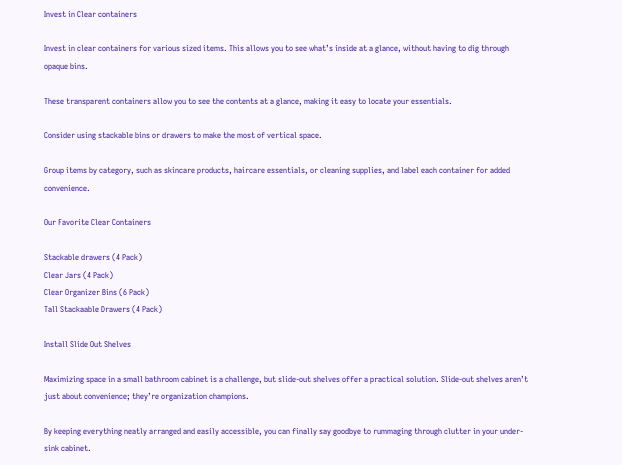Invest in Clear containers

Invest in clear containers for various sized items. This allows you to see what’s inside at a glance, without having to dig through opaque bins.

These transparent containers allow you to see the contents at a glance, making it easy to locate your essentials.

Consider using stackable bins or drawers to make the most of vertical space.

Group items by category, such as skincare products, haircare essentials, or cleaning supplies, and label each container for added convenience.

Our Favorite Clear Containers

Stackable drawers (4 Pack)
Clear Jars (4 Pack)
Clear Organizer Bins (6 Pack)
Tall Stackaable Drawers (4 Pack)

Install Slide Out Shelves

Maximizing space in a small bathroom cabinet is a challenge, but slide-out shelves offer a practical solution. Slide-out shelves aren’t just about convenience; they’re organization champions.

By keeping everything neatly arranged and easily accessible, you can finally say goodbye to rummaging through clutter in your under-sink cabinet.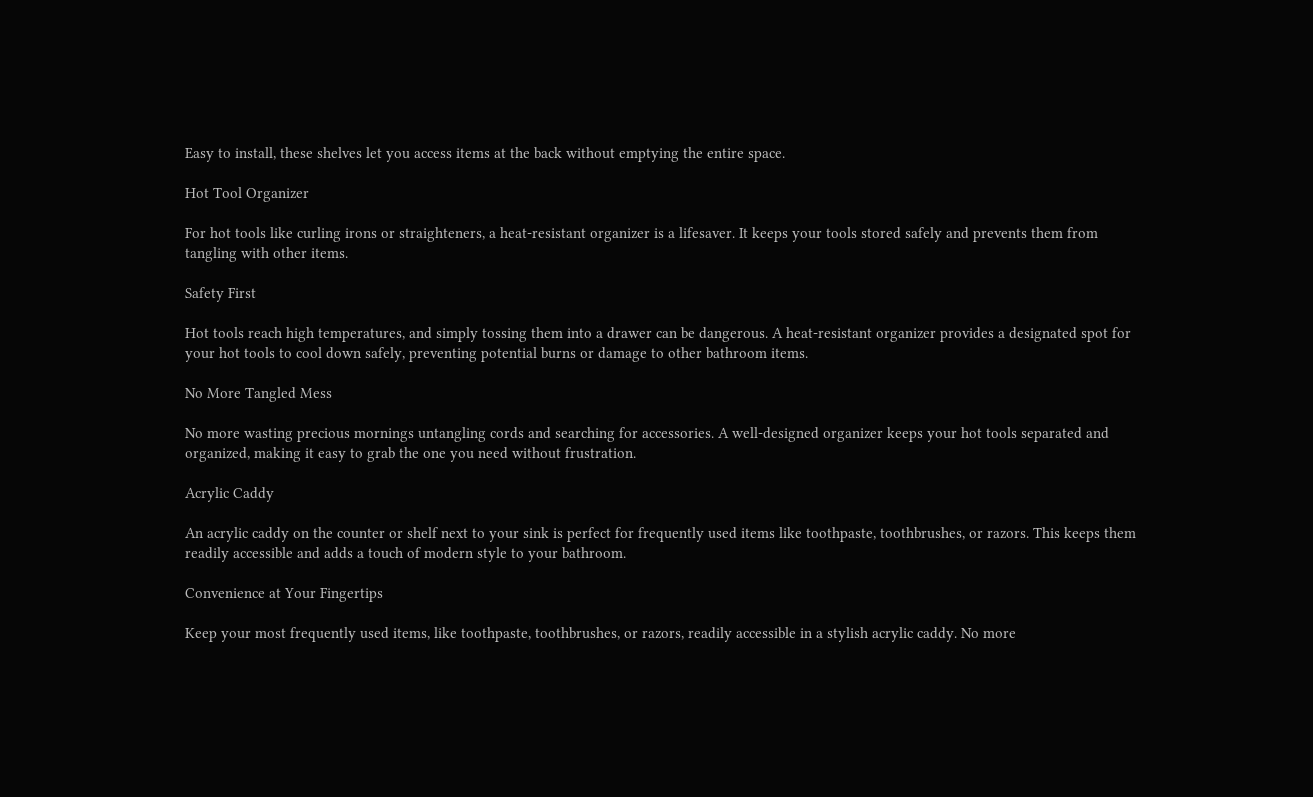Easy to install, these shelves let you access items at the back without emptying the entire space.

Hot Tool Organizer

For hot tools like curling irons or straighteners, a heat-resistant organizer is a lifesaver. It keeps your tools stored safely and prevents them from tangling with other items.

Safety First

Hot tools reach high temperatures, and simply tossing them into a drawer can be dangerous. A heat-resistant organizer provides a designated spot for your hot tools to cool down safely, preventing potential burns or damage to other bathroom items.

No More Tangled Mess

No more wasting precious mornings untangling cords and searching for accessories. A well-designed organizer keeps your hot tools separated and organized, making it easy to grab the one you need without frustration.

Acrylic Caddy

An acrylic caddy on the counter or shelf next to your sink is perfect for frequently used items like toothpaste, toothbrushes, or razors. This keeps them readily accessible and adds a touch of modern style to your bathroom.

Convenience at Your Fingertips

Keep your most frequently used items, like toothpaste, toothbrushes, or razors, readily accessible in a stylish acrylic caddy. No more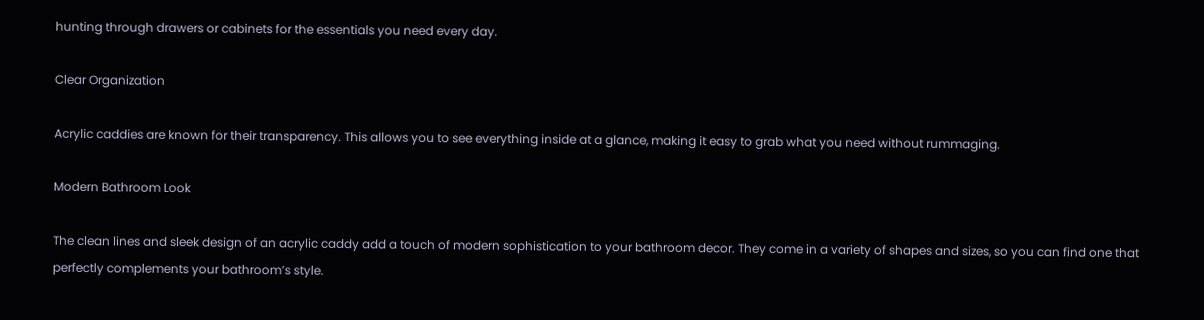hunting through drawers or cabinets for the essentials you need every day.

Clear Organization

Acrylic caddies are known for their transparency. This allows you to see everything inside at a glance, making it easy to grab what you need without rummaging.

Modern Bathroom Look

The clean lines and sleek design of an acrylic caddy add a touch of modern sophistication to your bathroom decor. They come in a variety of shapes and sizes, so you can find one that perfectly complements your bathroom’s style.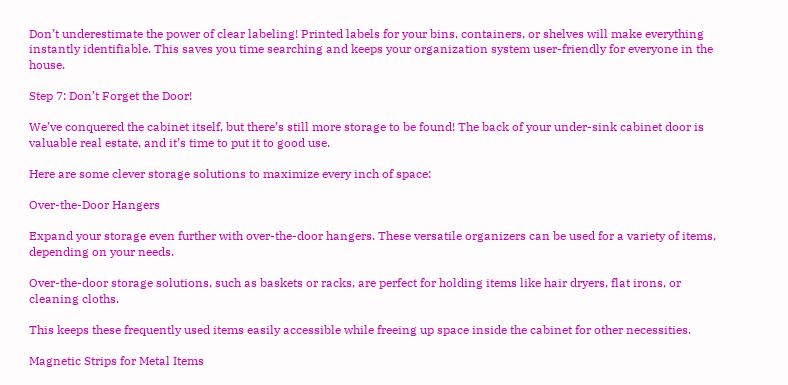Don’t underestimate the power of clear labeling! Printed labels for your bins, containers, or shelves will make everything instantly identifiable. This saves you time searching and keeps your organization system user-friendly for everyone in the house.

Step 7: Don’t Forget the Door!

We’ve conquered the cabinet itself, but there’s still more storage to be found! The back of your under-sink cabinet door is valuable real estate, and it’s time to put it to good use.

Here are some clever storage solutions to maximize every inch of space:

Over-the-Door Hangers

Expand your storage even further with over-the-door hangers. These versatile organizers can be used for a variety of items, depending on your needs.

Over-the-door storage solutions, such as baskets or racks, are perfect for holding items like hair dryers, flat irons, or cleaning cloths.

This keeps these frequently used items easily accessible while freeing up space inside the cabinet for other necessities.

Magnetic Strips for Metal Items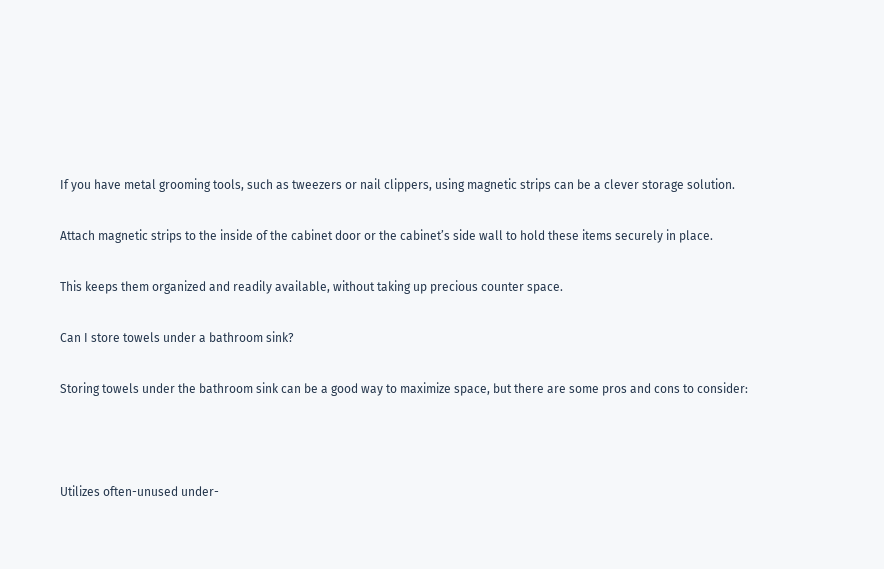If you have metal grooming tools, such as tweezers or nail clippers, using magnetic strips can be a clever storage solution.

Attach magnetic strips to the inside of the cabinet door or the cabinet’s side wall to hold these items securely in place.

This keeps them organized and readily available, without taking up precious counter space.

Can I store towels under a bathroom sink?

Storing towels under the bathroom sink can be a good way to maximize space, but there are some pros and cons to consider:



Utilizes often-unused under-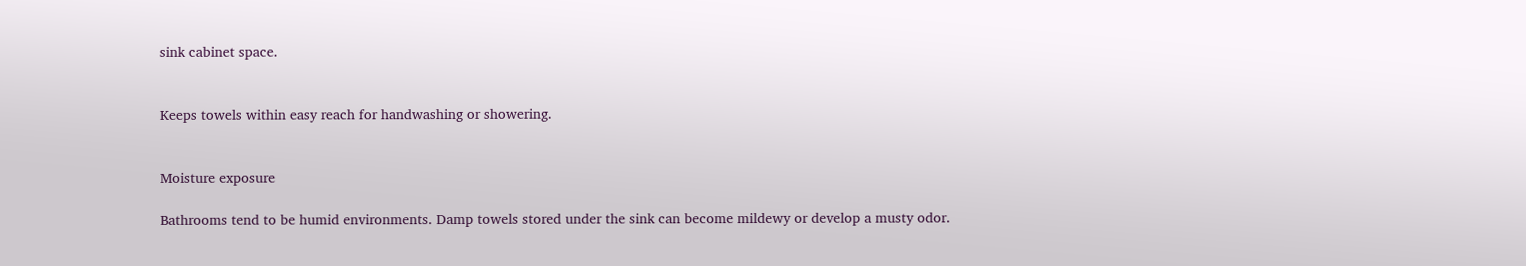sink cabinet space.


Keeps towels within easy reach for handwashing or showering.


Moisture exposure

Bathrooms tend to be humid environments. Damp towels stored under the sink can become mildewy or develop a musty odor.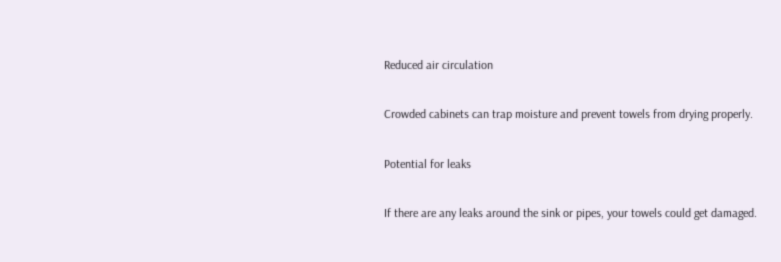Reduced air circulation

Crowded cabinets can trap moisture and prevent towels from drying properly.

Potential for leaks

If there are any leaks around the sink or pipes, your towels could get damaged.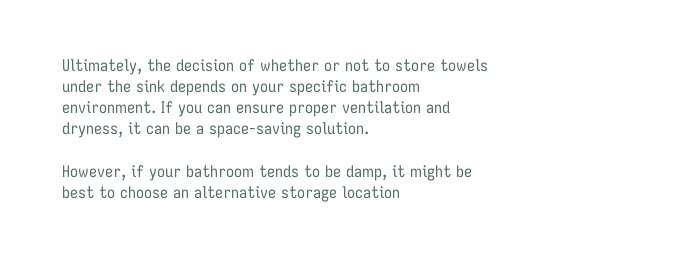Ultimately, the decision of whether or not to store towels under the sink depends on your specific bathroom environment. If you can ensure proper ventilation and dryness, it can be a space-saving solution.

However, if your bathroom tends to be damp, it might be best to choose an alternative storage location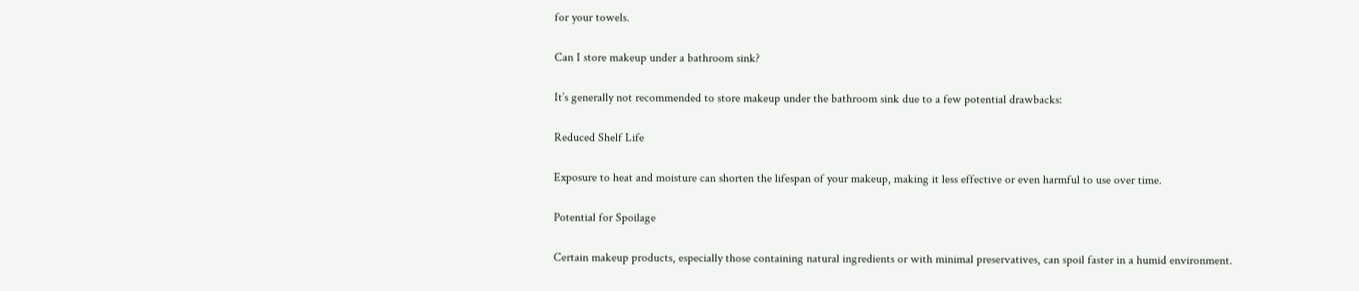for your towels.

Can I store makeup under a bathroom sink?

It’s generally not recommended to store makeup under the bathroom sink due to a few potential drawbacks:

Reduced Shelf Life

Exposure to heat and moisture can shorten the lifespan of your makeup, making it less effective or even harmful to use over time.

Potential for Spoilage

Certain makeup products, especially those containing natural ingredients or with minimal preservatives, can spoil faster in a humid environment.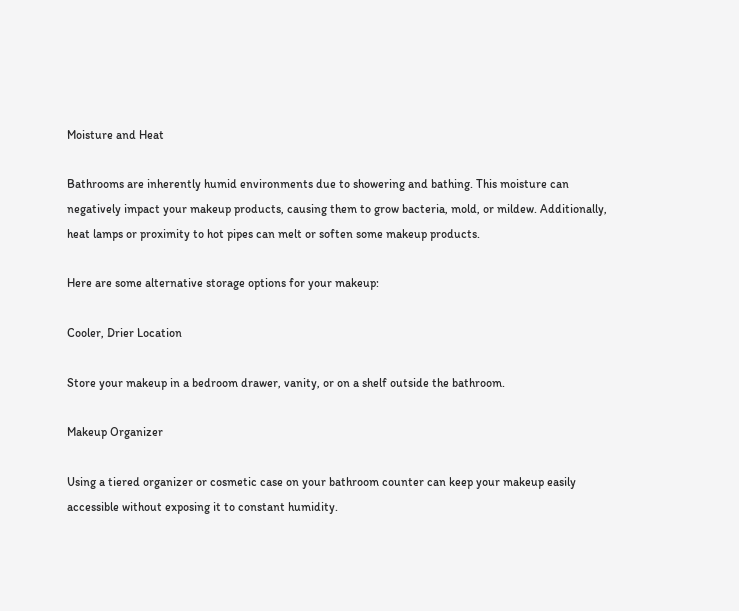Moisture and Heat

Bathrooms are inherently humid environments due to showering and bathing. This moisture can negatively impact your makeup products, causing them to grow bacteria, mold, or mildew. Additionally, heat lamps or proximity to hot pipes can melt or soften some makeup products.

Here are some alternative storage options for your makeup:

Cooler, Drier Location

Store your makeup in a bedroom drawer, vanity, or on a shelf outside the bathroom.

Makeup Organizer

Using a tiered organizer or cosmetic case on your bathroom counter can keep your makeup easily accessible without exposing it to constant humidity.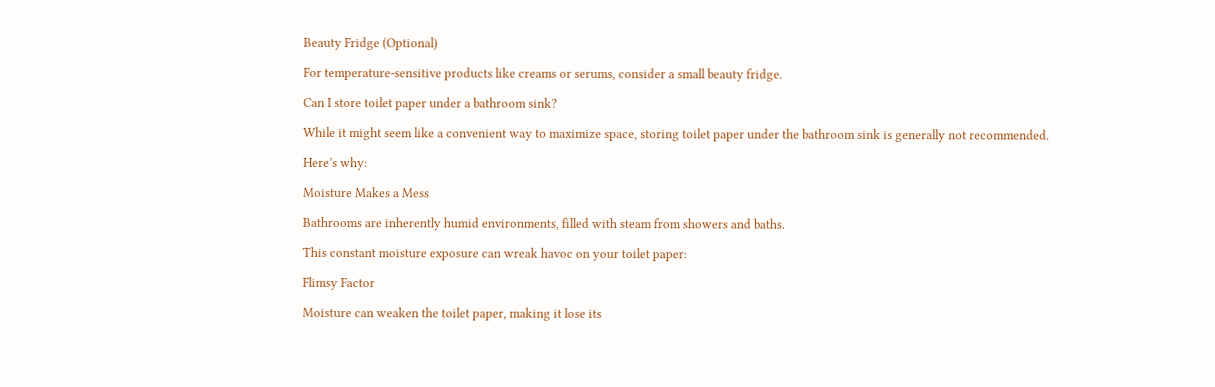Beauty Fridge (Optional)

For temperature-sensitive products like creams or serums, consider a small beauty fridge.

Can I store toilet paper under a bathroom sink?

While it might seem like a convenient way to maximize space, storing toilet paper under the bathroom sink is generally not recommended.

Here’s why:

Moisture Makes a Mess

Bathrooms are inherently humid environments, filled with steam from showers and baths.

This constant moisture exposure can wreak havoc on your toilet paper:

Flimsy Factor

Moisture can weaken the toilet paper, making it lose its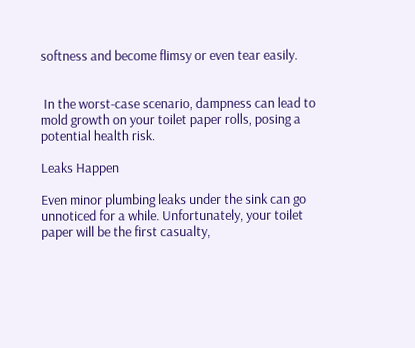softness and become flimsy or even tear easily.


 In the worst-case scenario, dampness can lead to mold growth on your toilet paper rolls, posing a potential health risk.

Leaks Happen

Even minor plumbing leaks under the sink can go unnoticed for a while. Unfortunately, your toilet paper will be the first casualty,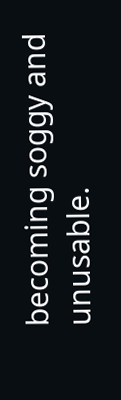becoming soggy and unusable.